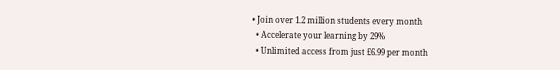• Join over 1.2 million students every month
  • Accelerate your learning by 29%
  • Unlimited access from just £6.99 per month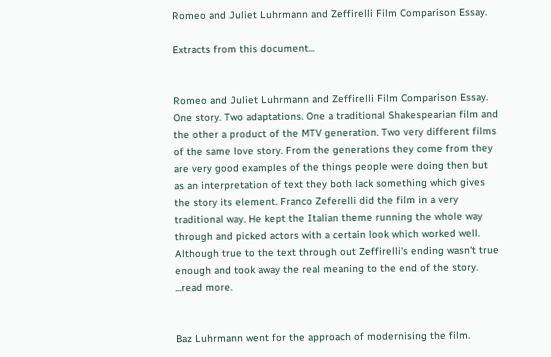Romeo and Juliet Luhrmann and Zeffirelli Film Comparison Essay.

Extracts from this document...


Romeo and Juliet Luhrmann and Zeffirelli Film Comparison Essay. One story. Two adaptations. One a traditional Shakespearian film and the other a product of the MTV generation. Two very different films of the same love story. From the generations they come from they are very good examples of the things people were doing then but as an interpretation of text they both lack something which gives the story its element. Franco Zeferelli did the film in a very traditional way. He kept the Italian theme running the whole way through and picked actors with a certain look which worked well. Although true to the text through out Zeffirelli's ending wasn't true enough and took away the real meaning to the end of the story. ...read more.


Baz Luhrmann went for the approach of modernising the film.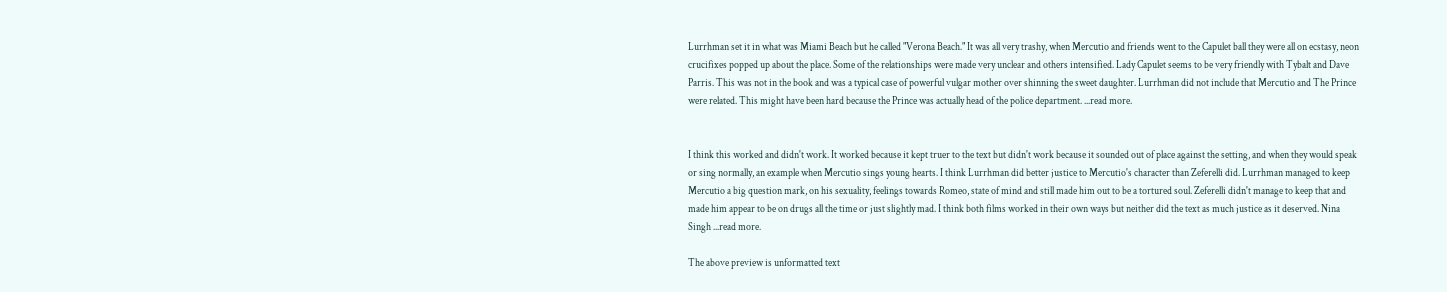Lurrhman set it in what was Miami Beach but he called "Verona Beach." It was all very trashy, when Mercutio and friends went to the Capulet ball they were all on ecstasy, neon crucifixes popped up about the place. Some of the relationships were made very unclear and others intensified. Lady Capulet seems to be very friendly with Tybalt and Dave Parris. This was not in the book and was a typical case of powerful vulgar mother over shinning the sweet daughter. Lurrhman did not include that Mercutio and The Prince were related. This might have been hard because the Prince was actually head of the police department. ...read more.


I think this worked and didn't work. It worked because it kept truer to the text but didn't work because it sounded out of place against the setting, and when they would speak or sing normally, an example when Mercutio sings young hearts. I think Lurrhman did better justice to Mercutio's character than Zeferelli did. Lurrhman managed to keep Mercutio a big question mark, on his sexuality, feelings towards Romeo, state of mind and still made him out to be a tortured soul. Zeferelli didn't manage to keep that and made him appear to be on drugs all the time or just slightly mad. I think both films worked in their own ways but neither did the text as much justice as it deserved. Nina Singh ...read more.

The above preview is unformatted text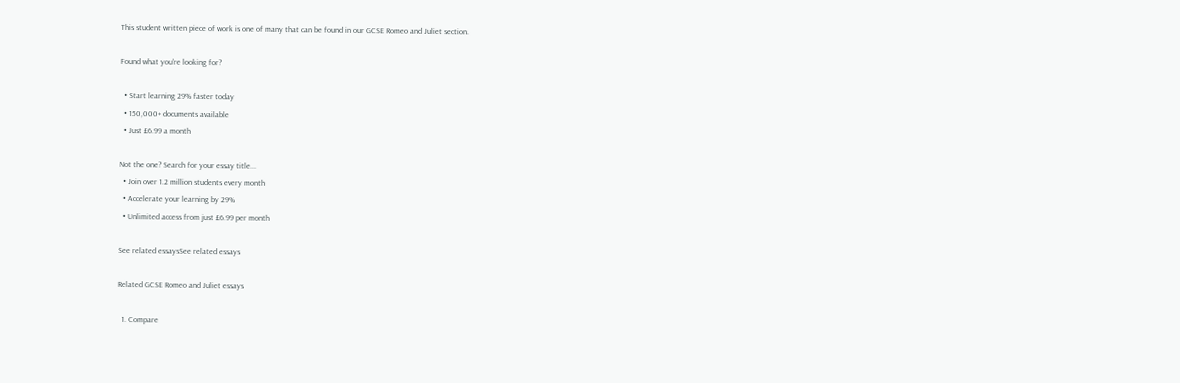This student written piece of work is one of many that can be found in our GCSE Romeo and Juliet section.

Found what you're looking for?

  • Start learning 29% faster today
  • 150,000+ documents available
  • Just £6.99 a month

Not the one? Search for your essay title...
  • Join over 1.2 million students every month
  • Accelerate your learning by 29%
  • Unlimited access from just £6.99 per month

See related essaysSee related essays

Related GCSE Romeo and Juliet essays

  1. Compare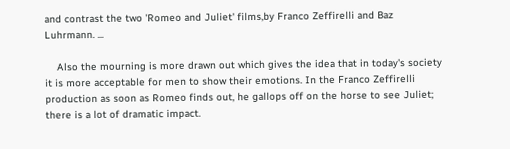and contrast the two 'Romeo and Juliet' films,by Franco Zeffirelli and Baz Luhrmann. ...

    Also the mourning is more drawn out which gives the idea that in today's society it is more acceptable for men to show their emotions. In the Franco Zeffirelli production as soon as Romeo finds out, he gallops off on the horse to see Juliet; there is a lot of dramatic impact.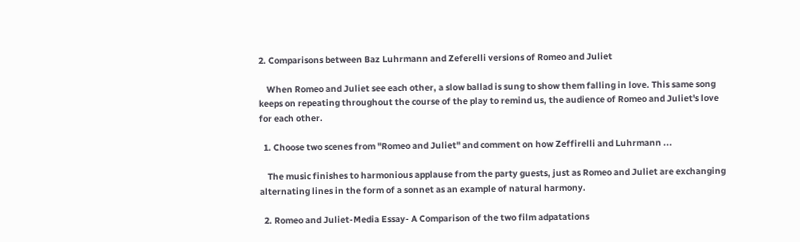2. Comparisons between Baz Luhrmann and Zeferelli versions of Romeo and Juliet

    When Romeo and Juliet see each other, a slow ballad is sung to show them falling in love. This same song keeps on repeating throughout the course of the play to remind us, the audience of Romeo and Juliet's love for each other.

  1. Choose two scenes from "Romeo and Juliet" and comment on how Zeffirelli and Luhrmann ...

    The music finishes to harmonious applause from the party guests, just as Romeo and Juliet are exchanging alternating lines in the form of a sonnet as an example of natural harmony.

  2. Romeo and Juliet-Media Essay- A Comparison of the two film adpatations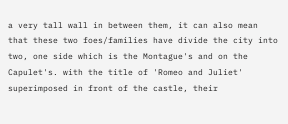a very tall wall in between them, it can also mean that these two foes/families have divide the city into two, one side which is the Montague's and on the Capulet's. with the title of 'Romeo and Juliet' superimposed in front of the castle, their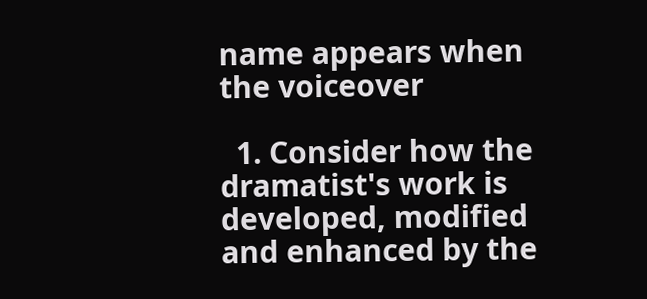name appears when the voiceover

  1. Consider how the dramatist's work is developed, modified and enhanced by the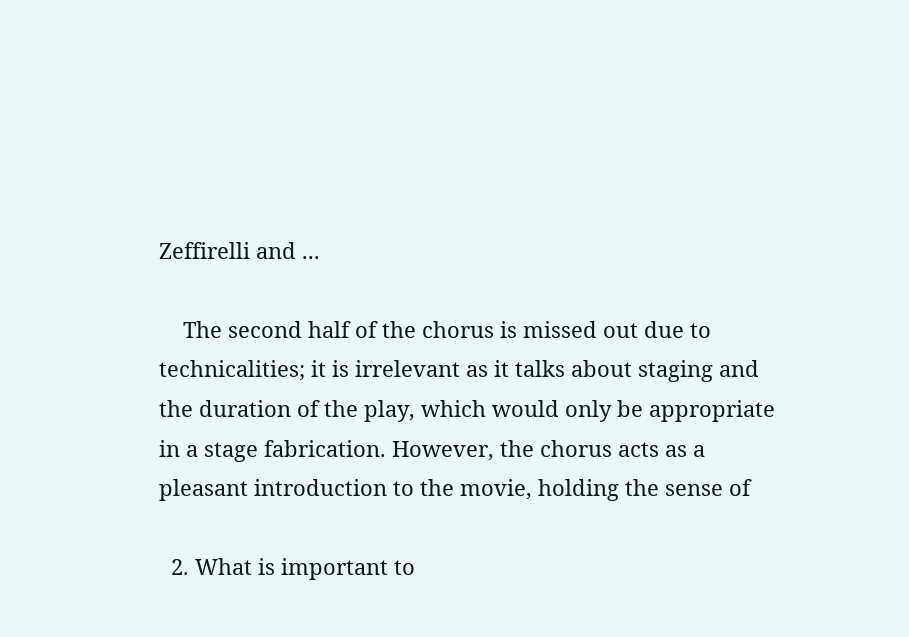Zeffirelli and ...

    The second half of the chorus is missed out due to technicalities; it is irrelevant as it talks about staging and the duration of the play, which would only be appropriate in a stage fabrication. However, the chorus acts as a pleasant introduction to the movie, holding the sense of

  2. What is important to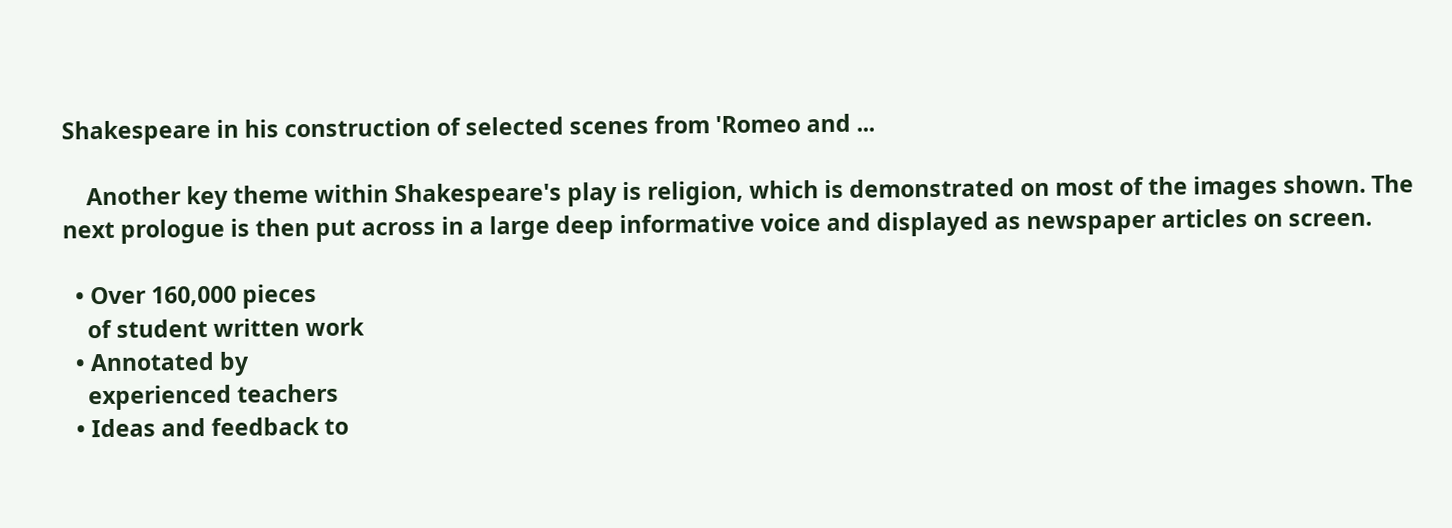Shakespeare in his construction of selected scenes from 'Romeo and ...

    Another key theme within Shakespeare's play is religion, which is demonstrated on most of the images shown. The next prologue is then put across in a large deep informative voice and displayed as newspaper articles on screen.

  • Over 160,000 pieces
    of student written work
  • Annotated by
    experienced teachers
  • Ideas and feedback to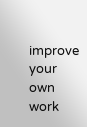improve your own work